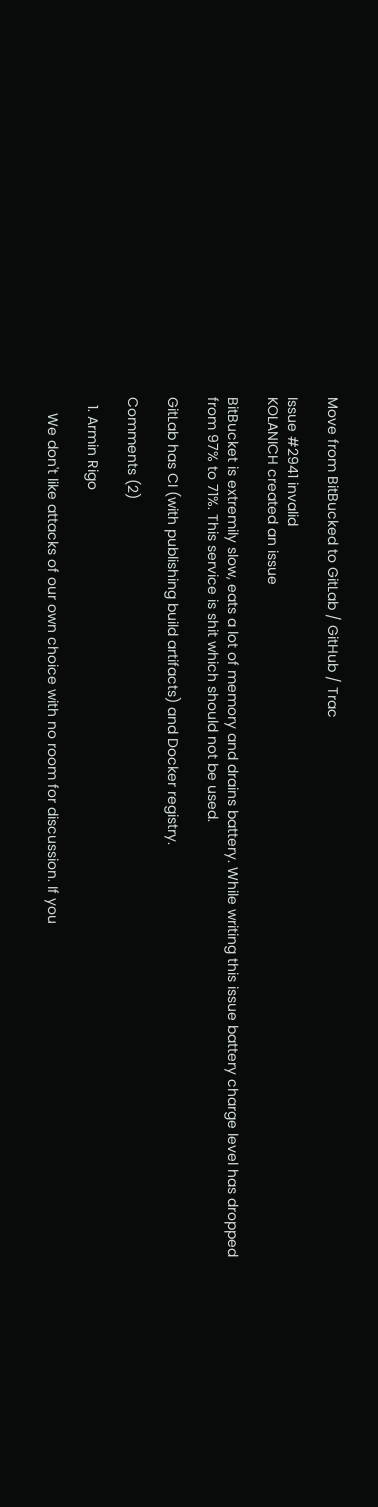Move from BitBucked to GitLab / GitHub / Trac

Issue #2941 invalid
KOLANICH created an issue

BitBucket is extremily slow, eats a lot of memory and drains battery. While writing this issue battery charge level has dropped from 97% to 71%. This service is shit which should not be used.

GitLab has CI (with publishing build artifacts) and Docker registry.

Comments (2)

  1. Armin Rigo

    We don't like attacks of our own choice with no room for discussion. If you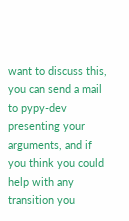want to discuss this, you can send a mail to pypy-dev presenting your arguments, and if you think you could help with any transition you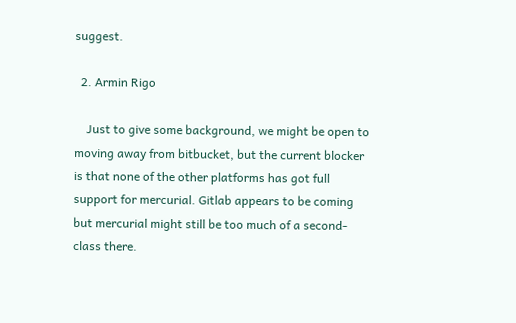suggest.

  2. Armin Rigo

    Just to give some background, we might be open to moving away from bitbucket, but the current blocker is that none of the other platforms has got full support for mercurial. Gitlab appears to be coming but mercurial might still be too much of a second-class there.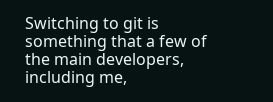Switching to git is something that a few of the main developers, including me,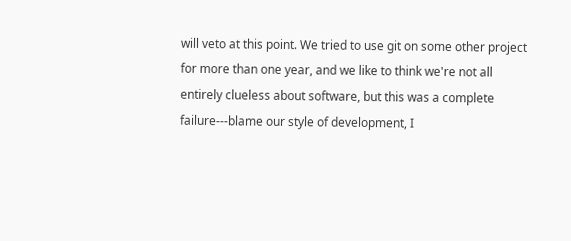will veto at this point. We tried to use git on some other project for more than one year, and we like to think we're not all entirely clueless about software, but this was a complete failure---blame our style of development, I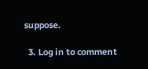suppose.

  3. Log in to comment